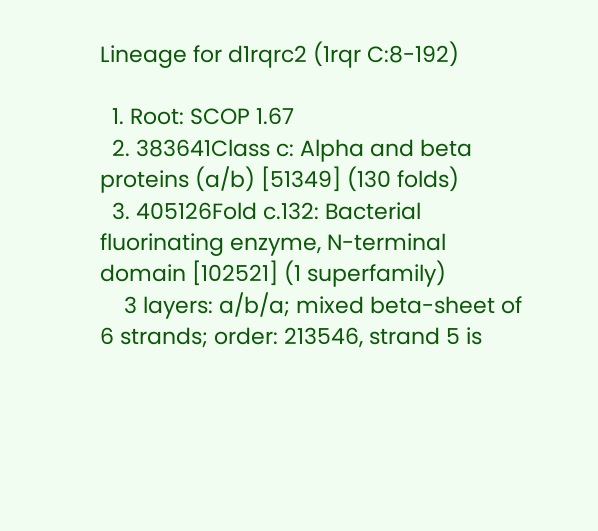Lineage for d1rqrc2 (1rqr C:8-192)

  1. Root: SCOP 1.67
  2. 383641Class c: Alpha and beta proteins (a/b) [51349] (130 folds)
  3. 405126Fold c.132: Bacterial fluorinating enzyme, N-terminal domain [102521] (1 superfamily)
    3 layers: a/b/a; mixed beta-sheet of 6 strands; order: 213546, strand 5 is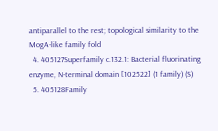antiparallel to the rest; topological similarity to the MogA-like family fold
  4. 405127Superfamily c.132.1: Bacterial fluorinating enzyme, N-terminal domain [102522] (1 family) (S)
  5. 405128Family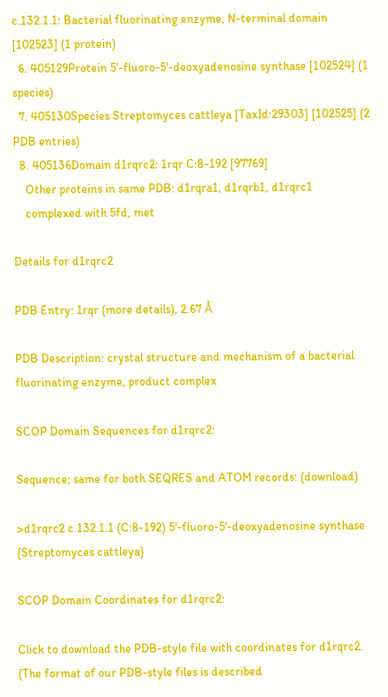c.132.1.1: Bacterial fluorinating enzyme, N-terminal domain [102523] (1 protein)
  6. 405129Protein 5'-fluoro-5'-deoxyadenosine synthase [102524] (1 species)
  7. 405130Species Streptomyces cattleya [TaxId:29303] [102525] (2 PDB entries)
  8. 405136Domain d1rqrc2: 1rqr C:8-192 [97769]
    Other proteins in same PDB: d1rqra1, d1rqrb1, d1rqrc1
    complexed with 5fd, met

Details for d1rqrc2

PDB Entry: 1rqr (more details), 2.67 Å

PDB Description: crystal structure and mechanism of a bacterial fluorinating enzyme, product complex

SCOP Domain Sequences for d1rqrc2:

Sequence; same for both SEQRES and ATOM records: (download)

>d1rqrc2 c.132.1.1 (C:8-192) 5'-fluoro-5'-deoxyadenosine synthase {Streptomyces cattleya}

SCOP Domain Coordinates for d1rqrc2:

Click to download the PDB-style file with coordinates for d1rqrc2.
(The format of our PDB-style files is described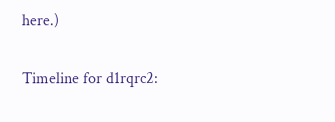here.)

Timeline for d1rqrc2: